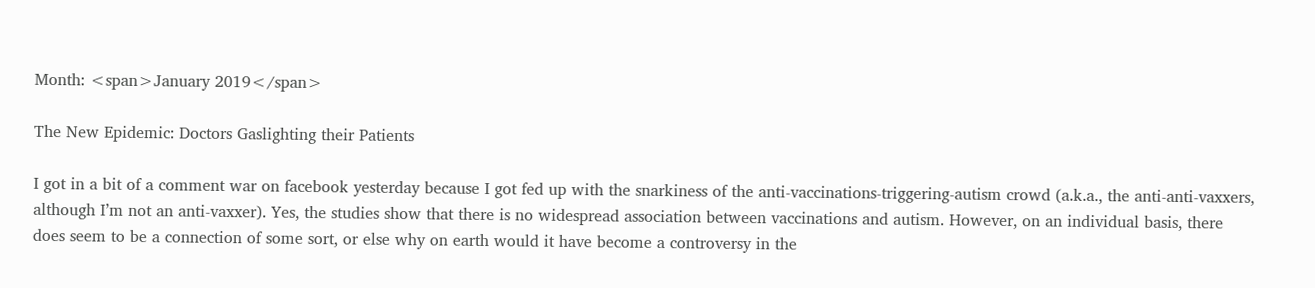Month: <span>January 2019</span>

The New Epidemic: Doctors Gaslighting their Patients

I got in a bit of a comment war on facebook yesterday because I got fed up with the snarkiness of the anti-vaccinations-triggering-autism crowd (a.k.a., the anti-anti-vaxxers, although I’m not an anti-vaxxer). Yes, the studies show that there is no widespread association between vaccinations and autism. However, on an individual basis, there does seem to be a connection of some sort, or else why on earth would it have become a controversy in the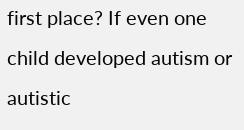first place? If even one child developed autism or autistic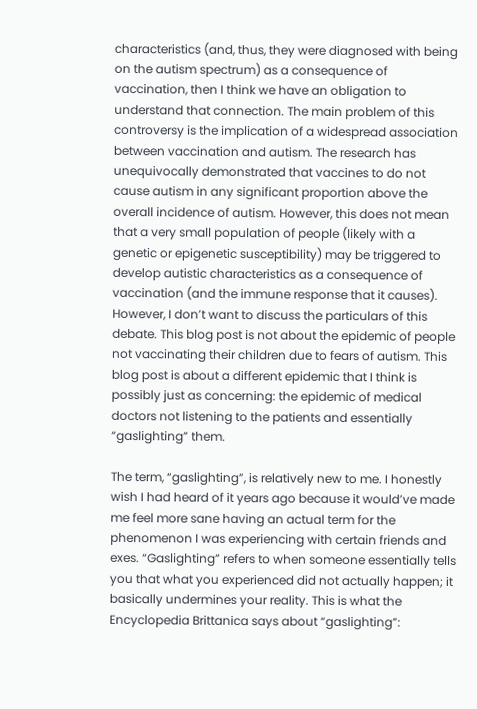characteristics (and, thus, they were diagnosed with being on the autism spectrum) as a consequence of vaccination, then I think we have an obligation to understand that connection. The main problem of this controversy is the implication of a widespread association between vaccination and autism. The research has unequivocally demonstrated that vaccines to do not cause autism in any significant proportion above the overall incidence of autism. However, this does not mean that a very small population of people (likely with a genetic or epigenetic susceptibility) may be triggered to develop autistic characteristics as a consequence of vaccination (and the immune response that it causes). However, I don’t want to discuss the particulars of this debate. This blog post is not about the epidemic of people not vaccinating their children due to fears of autism. This blog post is about a different epidemic that I think is possibly just as concerning: the epidemic of medical doctors not listening to the patients and essentially “gaslighting” them.

The term, “gaslighting”, is relatively new to me. I honestly wish I had heard of it years ago because it would’ve made me feel more sane having an actual term for the phenomenon I was experiencing with certain friends and exes. “Gaslighting” refers to when someone essentially tells you that what you experienced did not actually happen; it basically undermines your reality. This is what the Encyclopedia Brittanica says about “gaslighting”: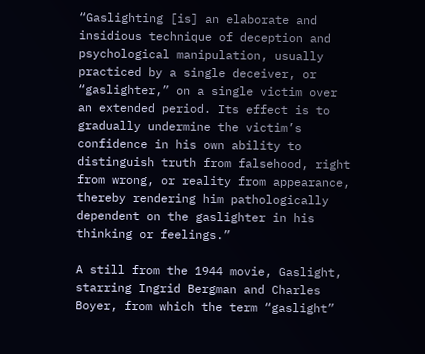“Gaslighting [is] an elaborate and insidious technique of deception and psychological manipulation, usually practiced by a single deceiver, or “gaslighter,” on a single victim over an extended period. Its effect is to gradually undermine the victim’s confidence in his own ability to distinguish truth from falsehood, right from wrong, or reality from appearance, thereby rendering him pathologically dependent on the gaslighter in his thinking or feelings.”

A still from the 1944 movie, Gaslight, starring Ingrid Bergman and Charles Boyer, from which the term “gaslight”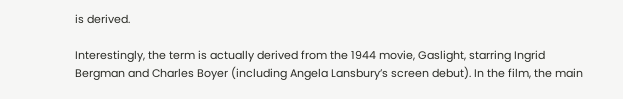is derived.

Interestingly, the term is actually derived from the 1944 movie, Gaslight, starring Ingrid Bergman and Charles Boyer (including Angela Lansbury’s screen debut). In the film, the main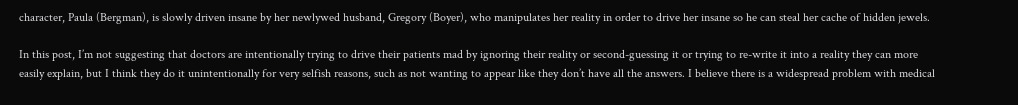character, Paula (Bergman), is slowly driven insane by her newlywed husband, Gregory (Boyer), who manipulates her reality in order to drive her insane so he can steal her cache of hidden jewels.

In this post, I’m not suggesting that doctors are intentionally trying to drive their patients mad by ignoring their reality or second-guessing it or trying to re-write it into a reality they can more easily explain, but I think they do it unintentionally for very selfish reasons, such as not wanting to appear like they don’t have all the answers. I believe there is a widespread problem with medical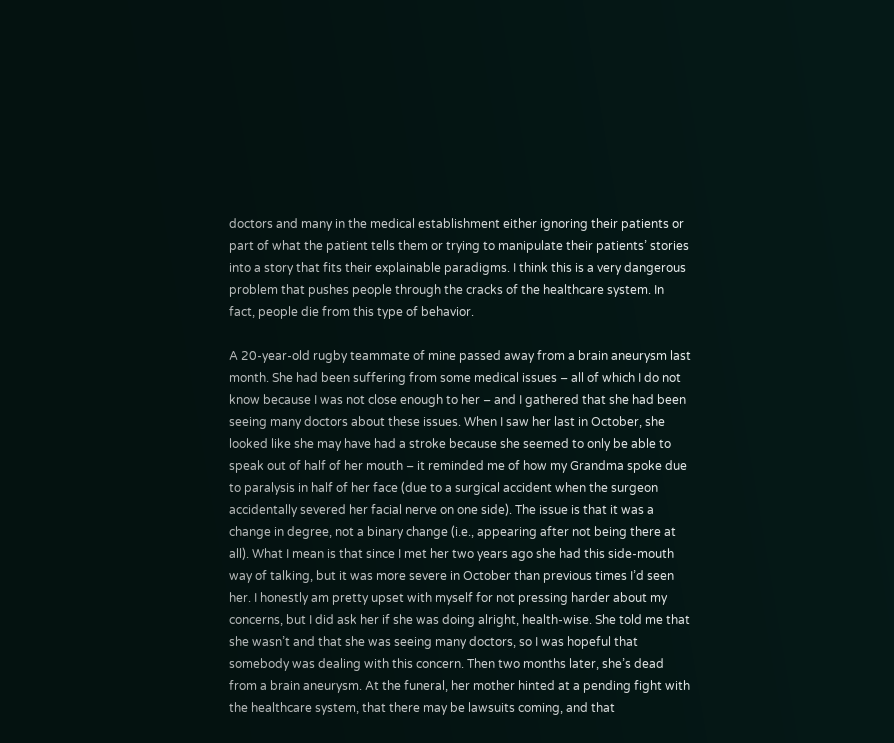doctors and many in the medical establishment either ignoring their patients or part of what the patient tells them or trying to manipulate their patients’ stories into a story that fits their explainable paradigms. I think this is a very dangerous problem that pushes people through the cracks of the healthcare system. In fact, people die from this type of behavior.

A 20-year-old rugby teammate of mine passed away from a brain aneurysm last month. She had been suffering from some medical issues – all of which I do not know because I was not close enough to her – and I gathered that she had been seeing many doctors about these issues. When I saw her last in October, she looked like she may have had a stroke because she seemed to only be able to speak out of half of her mouth – it reminded me of how my Grandma spoke due to paralysis in half of her face (due to a surgical accident when the surgeon accidentally severed her facial nerve on one side). The issue is that it was a change in degree, not a binary change (i.e., appearing after not being there at all). What I mean is that since I met her two years ago she had this side-mouth way of talking, but it was more severe in October than previous times I’d seen her. I honestly am pretty upset with myself for not pressing harder about my concerns, but I did ask her if she was doing alright, health-wise. She told me that she wasn’t and that she was seeing many doctors, so I was hopeful that somebody was dealing with this concern. Then two months later, she’s dead from a brain aneurysm. At the funeral, her mother hinted at a pending fight with the healthcare system, that there may be lawsuits coming, and that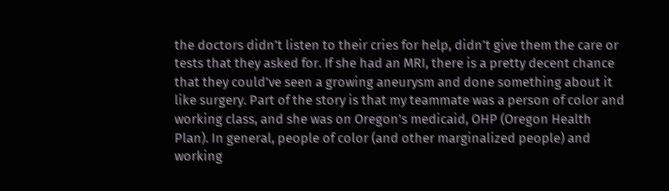the doctors didn’t listen to their cries for help, didn’t give them the care or tests that they asked for. If she had an MRI, there is a pretty decent chance that they could’ve seen a growing aneurysm and done something about it like surgery. Part of the story is that my teammate was a person of color and working class, and she was on Oregon’s medicaid, OHP (Oregon Health Plan). In general, people of color (and other marginalized people) and working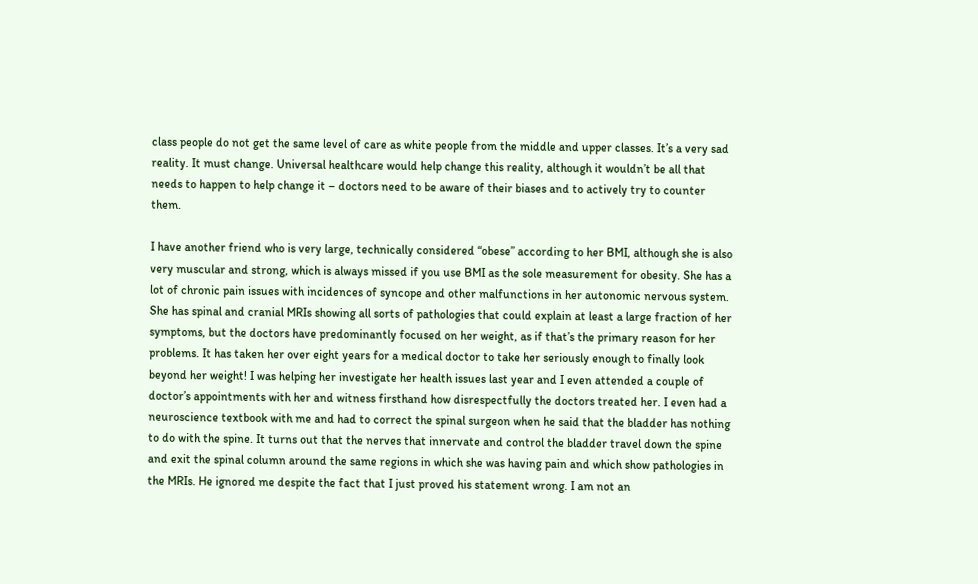class people do not get the same level of care as white people from the middle and upper classes. It’s a very sad reality. It must change. Universal healthcare would help change this reality, although it wouldn’t be all that needs to happen to help change it – doctors need to be aware of their biases and to actively try to counter them.

I have another friend who is very large, technically considered “obese” according to her BMI, although she is also very muscular and strong, which is always missed if you use BMI as the sole measurement for obesity. She has a lot of chronic pain issues with incidences of syncope and other malfunctions in her autonomic nervous system. She has spinal and cranial MRIs showing all sorts of pathologies that could explain at least a large fraction of her symptoms, but the doctors have predominantly focused on her weight, as if that’s the primary reason for her problems. It has taken her over eight years for a medical doctor to take her seriously enough to finally look beyond her weight! I was helping her investigate her health issues last year and I even attended a couple of doctor’s appointments with her and witness firsthand how disrespectfully the doctors treated her. I even had a neuroscience textbook with me and had to correct the spinal surgeon when he said that the bladder has nothing to do with the spine. It turns out that the nerves that innervate and control the bladder travel down the spine and exit the spinal column around the same regions in which she was having pain and which show pathologies in the MRIs. He ignored me despite the fact that I just proved his statement wrong. I am not an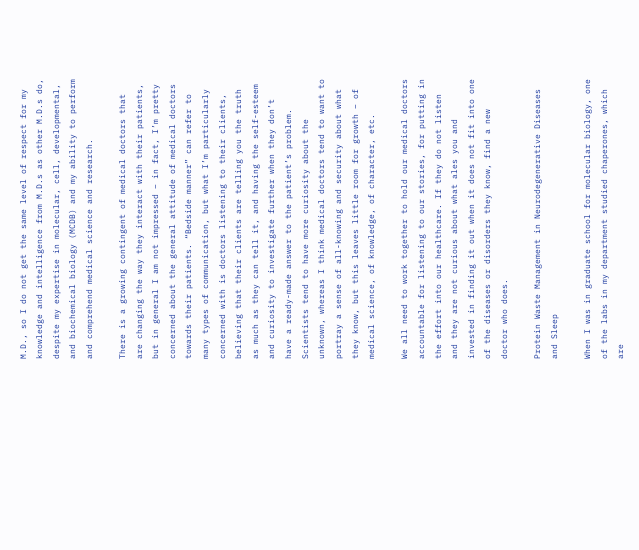M.D., so I do not get the same level of respect for my knowledge and intelligence from M.D.s as other M.D.s do, despite my expertise in molecular, cell, developmental, and biochemical biology (MCDB) and my ability to perform and comprehend medical science and research.

There is a growing contingent of medical doctors that are changing the way they interact with their patients, but in general I am not impressed – in fact, I’m pretty concerned about the general attitude of medical doctors towards their patients. “Bedside manner” can refer to many types of communication, but what I’m particularly concerned with is doctors listening to their clients, believing that their clients are telling you the truth as much as they can tell it, and having the self-esteem and curiosity to investigate further when they don’t have a ready-made answer to the patient’s problem. Scientists tend to have more curiosity about the unknown, whereas I think medical doctors tend to want to portray a sense of all-knowing and security about what they know, but this leaves little room for growth – of medical science, of knowledge, of character, etc.

We all need to work together to hold our medical doctors accountable for listening to our stories, for putting in the effort into our healthcare. If they do not listen and they are not curious about what ales you and invested in finding it out when it does not fit into one of the diseases or disorders they know, find a new doctor who does.

Protein Waste Management in Neurodegenerative Diseases and Sleep

When I was in graduate school for molecular biology, one of the labs in my department studied chaperones, which are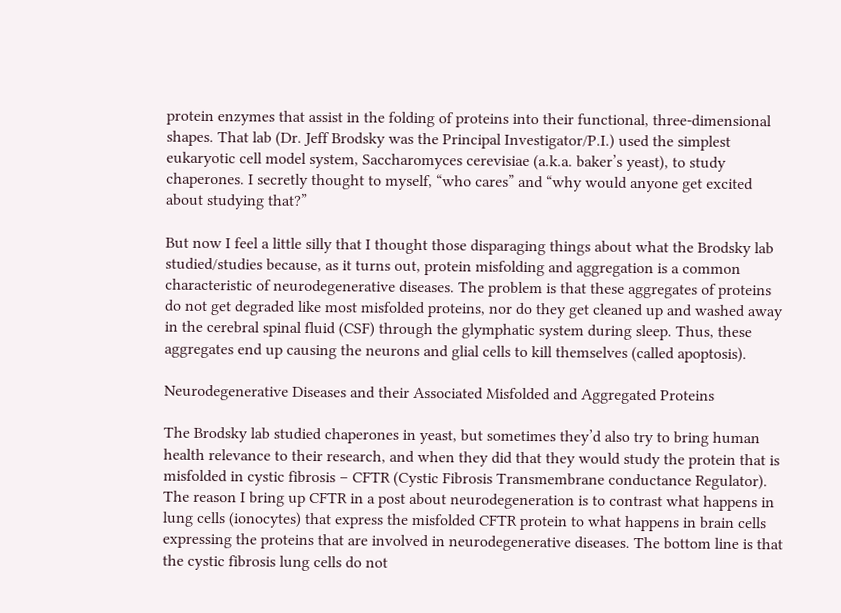protein enzymes that assist in the folding of proteins into their functional, three-dimensional shapes. That lab (Dr. Jeff Brodsky was the Principal Investigator/P.I.) used the simplest eukaryotic cell model system, Saccharomyces cerevisiae (a.k.a. baker’s yeast), to study chaperones. I secretly thought to myself, “who cares” and “why would anyone get excited about studying that?”

But now I feel a little silly that I thought those disparaging things about what the Brodsky lab studied/studies because, as it turns out, protein misfolding and aggregation is a common characteristic of neurodegenerative diseases. The problem is that these aggregates of proteins do not get degraded like most misfolded proteins, nor do they get cleaned up and washed away in the cerebral spinal fluid (CSF) through the glymphatic system during sleep. Thus, these aggregates end up causing the neurons and glial cells to kill themselves (called apoptosis).

Neurodegenerative Diseases and their Associated Misfolded and Aggregated Proteins

The Brodsky lab studied chaperones in yeast, but sometimes they’d also try to bring human health relevance to their research, and when they did that they would study the protein that is misfolded in cystic fibrosis – CFTR (Cystic Fibrosis Transmembrane conductance Regulator). The reason I bring up CFTR in a post about neurodegeneration is to contrast what happens in lung cells (ionocytes) that express the misfolded CFTR protein to what happens in brain cells expressing the proteins that are involved in neurodegenerative diseases. The bottom line is that the cystic fibrosis lung cells do not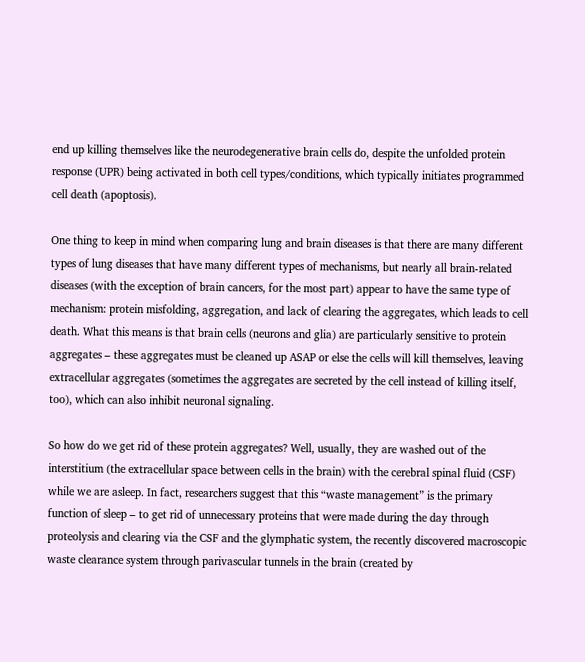end up killing themselves like the neurodegenerative brain cells do, despite the unfolded protein response (UPR) being activated in both cell types/conditions, which typically initiates programmed cell death (apoptosis).

One thing to keep in mind when comparing lung and brain diseases is that there are many different types of lung diseases that have many different types of mechanisms, but nearly all brain-related diseases (with the exception of brain cancers, for the most part) appear to have the same type of mechanism: protein misfolding, aggregation, and lack of clearing the aggregates, which leads to cell death. What this means is that brain cells (neurons and glia) are particularly sensitive to protein aggregates – these aggregates must be cleaned up ASAP or else the cells will kill themselves, leaving extracellular aggregates (sometimes the aggregates are secreted by the cell instead of killing itself, too), which can also inhibit neuronal signaling.

So how do we get rid of these protein aggregates? Well, usually, they are washed out of the interstitium (the extracellular space between cells in the brain) with the cerebral spinal fluid (CSF) while we are asleep. In fact, researchers suggest that this “waste management” is the primary function of sleep – to get rid of unnecessary proteins that were made during the day through proteolysis and clearing via the CSF and the glymphatic system, the recently discovered macroscopic waste clearance system through parivascular tunnels in the brain (created by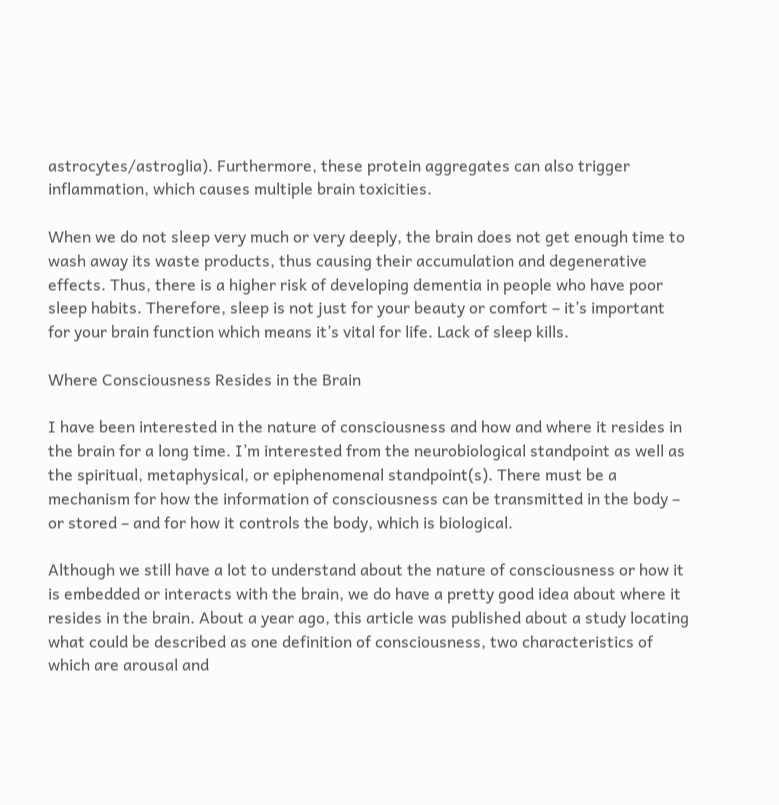astrocytes/astroglia). Furthermore, these protein aggregates can also trigger inflammation, which causes multiple brain toxicities.

When we do not sleep very much or very deeply, the brain does not get enough time to wash away its waste products, thus causing their accumulation and degenerative effects. Thus, there is a higher risk of developing dementia in people who have poor sleep habits. Therefore, sleep is not just for your beauty or comfort – it’s important for your brain function which means it’s vital for life. Lack of sleep kills.

Where Consciousness Resides in the Brain

I have been interested in the nature of consciousness and how and where it resides in the brain for a long time. I’m interested from the neurobiological standpoint as well as the spiritual, metaphysical, or epiphenomenal standpoint(s). There must be a mechanism for how the information of consciousness can be transmitted in the body – or stored – and for how it controls the body, which is biological.

Although we still have a lot to understand about the nature of consciousness or how it is embedded or interacts with the brain, we do have a pretty good idea about where it resides in the brain. About a year ago, this article was published about a study locating what could be described as one definition of consciousness, two characteristics of which are arousal and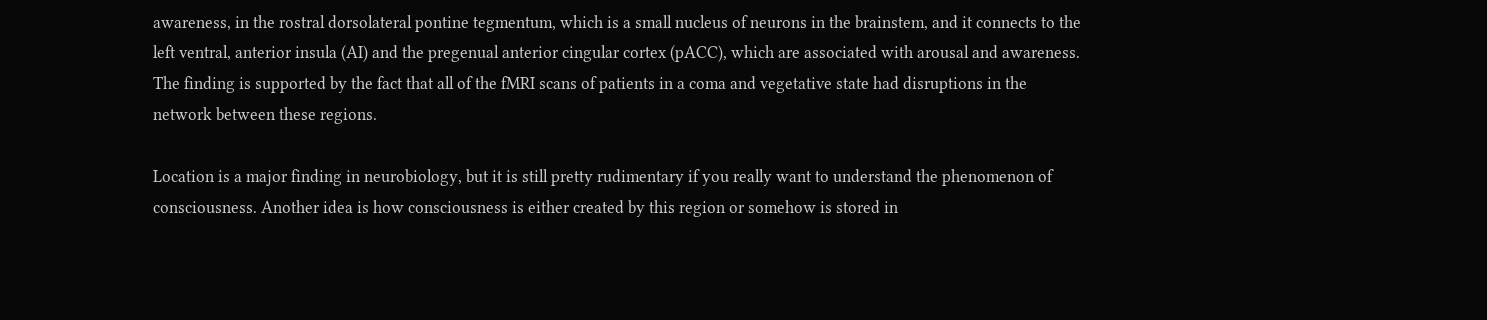awareness, in the rostral dorsolateral pontine tegmentum, which is a small nucleus of neurons in the brainstem, and it connects to the left ventral, anterior insula (AI) and the pregenual anterior cingular cortex (pACC), which are associated with arousal and awareness. The finding is supported by the fact that all of the fMRI scans of patients in a coma and vegetative state had disruptions in the network between these regions.

Location is a major finding in neurobiology, but it is still pretty rudimentary if you really want to understand the phenomenon of consciousness. Another idea is how consciousness is either created by this region or somehow is stored in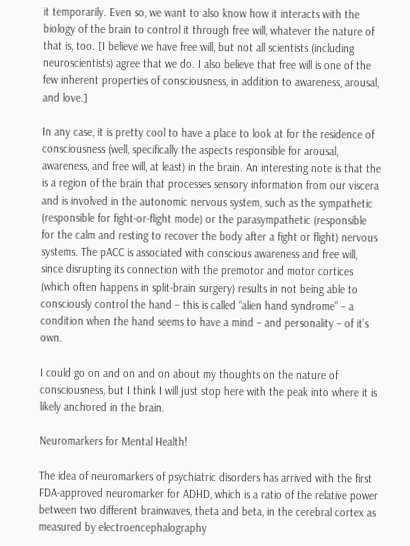it temporarily. Even so, we want to also know how it interacts with the biology of the brain to control it through free will, whatever the nature of that is, too. [I believe we have free will, but not all scientists (including neuroscientists) agree that we do. I also believe that free will is one of the few inherent properties of consciousness, in addition to awareness, arousal, and love.]

In any case, it is pretty cool to have a place to look at for the residence of consciousness (well, specifically the aspects responsible for arousal, awareness, and free will, at least) in the brain. An interesting note is that the  is a region of the brain that processes sensory information from our viscera and is involved in the autonomic nervous system, such as the sympathetic (responsible for fight-or-flight mode) or the parasympathetic (responsible for the calm and resting to recover the body after a fight or flight) nervous systems. The pACC is associated with conscious awareness and free will, since disrupting its connection with the premotor and motor cortices (which often happens in split-brain surgery) results in not being able to consciously control the hand – this is called “alien hand syndrome” – a condition when the hand seems to have a mind – and personality – of it’s own.

I could go on and on and on about my thoughts on the nature of consciousness, but I think I will just stop here with the peak into where it is likely anchored in the brain.

Neuromarkers for Mental Health!

The idea of neuromarkers of psychiatric disorders has arrived with the first FDA-approved neuromarker for ADHD, which is a ratio of the relative power between two different brainwaves, theta and beta, in the cerebral cortex as measured by electroencephalography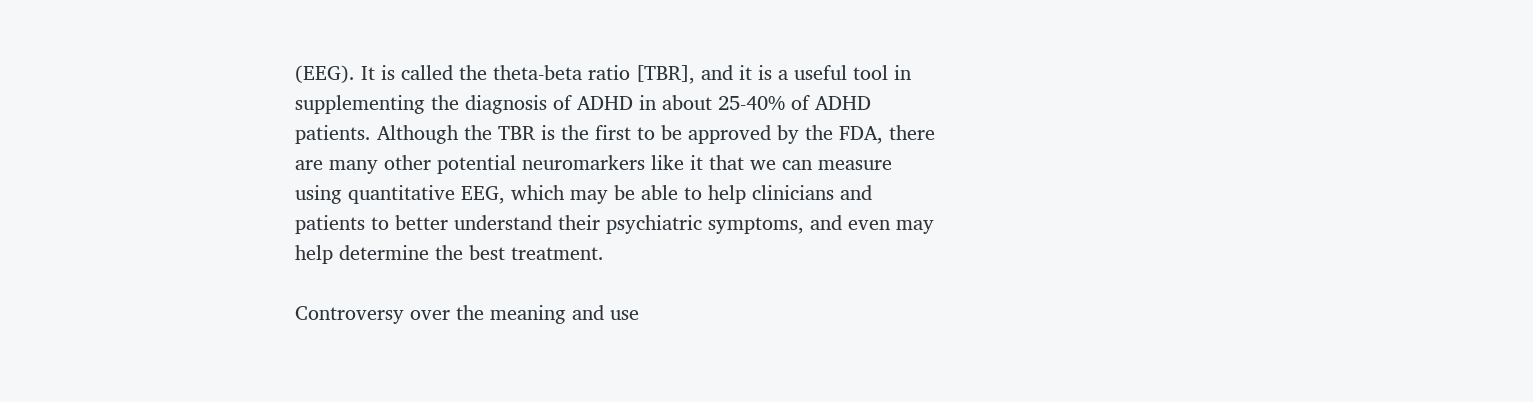(EEG). It is called the theta-beta ratio [TBR], and it is a useful tool in supplementing the diagnosis of ADHD in about 25-40% of ADHD patients. Although the TBR is the first to be approved by the FDA, there are many other potential neuromarkers like it that we can measure using quantitative EEG, which may be able to help clinicians and patients to better understand their psychiatric symptoms, and even may help determine the best treatment.

Controversy over the meaning and use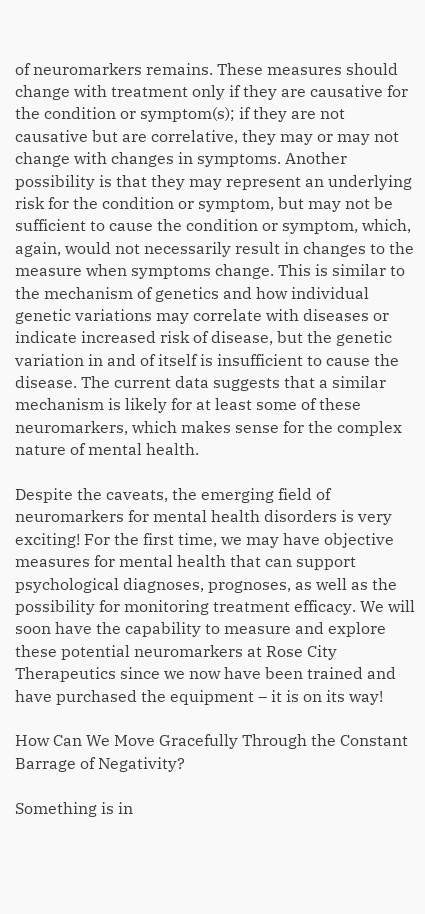of neuromarkers remains. These measures should change with treatment only if they are causative for the condition or symptom(s); if they are not causative but are correlative, they may or may not change with changes in symptoms. Another possibility is that they may represent an underlying risk for the condition or symptom, but may not be sufficient to cause the condition or symptom, which, again, would not necessarily result in changes to the measure when symptoms change. This is similar to the mechanism of genetics and how individual genetic variations may correlate with diseases or indicate increased risk of disease, but the genetic variation in and of itself is insufficient to cause the disease. The current data suggests that a similar mechanism is likely for at least some of these neuromarkers, which makes sense for the complex nature of mental health.

Despite the caveats, the emerging field of neuromarkers for mental health disorders is very exciting! For the first time, we may have objective measures for mental health that can support psychological diagnoses, prognoses, as well as the possibility for monitoring treatment efficacy. We will soon have the capability to measure and explore these potential neuromarkers at Rose City Therapeutics since we now have been trained and have purchased the equipment – it is on its way!

How Can We Move Gracefully Through the Constant Barrage of Negativity?

Something is in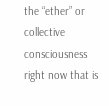the “ether” or collective consciousness right now that is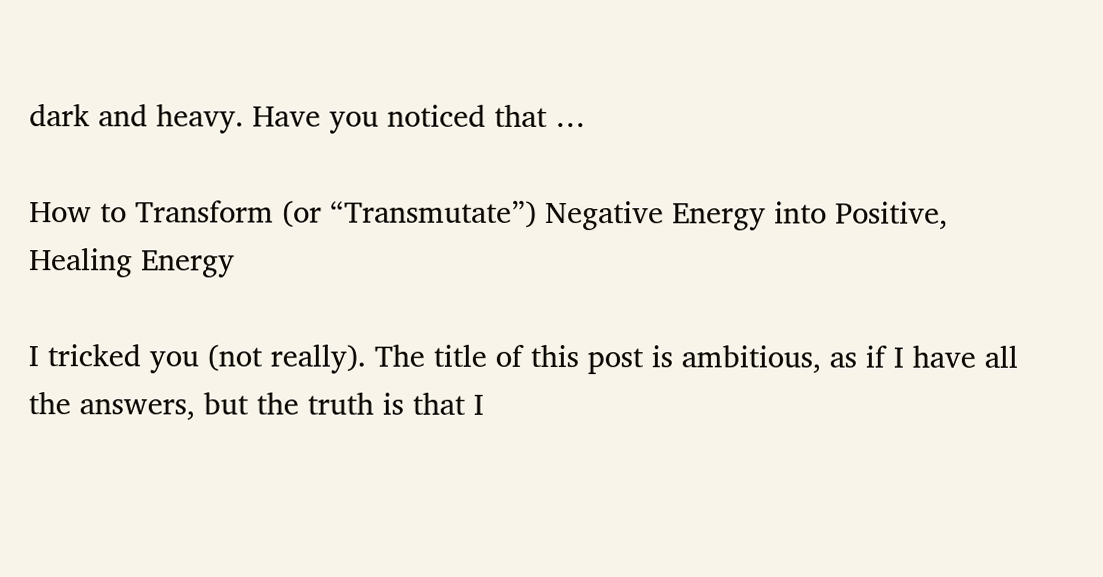dark and heavy. Have you noticed that …

How to Transform (or “Transmutate”) Negative Energy into Positive, Healing Energy

I tricked you (not really). The title of this post is ambitious, as if I have all the answers, but the truth is that I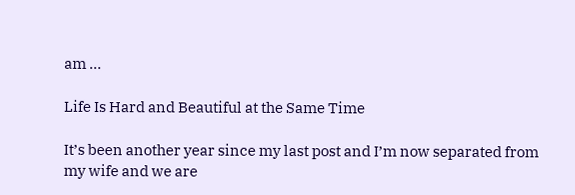am …

Life Is Hard and Beautiful at the Same Time

It’s been another year since my last post and I’m now separated from my wife and we are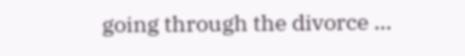going through the divorce …